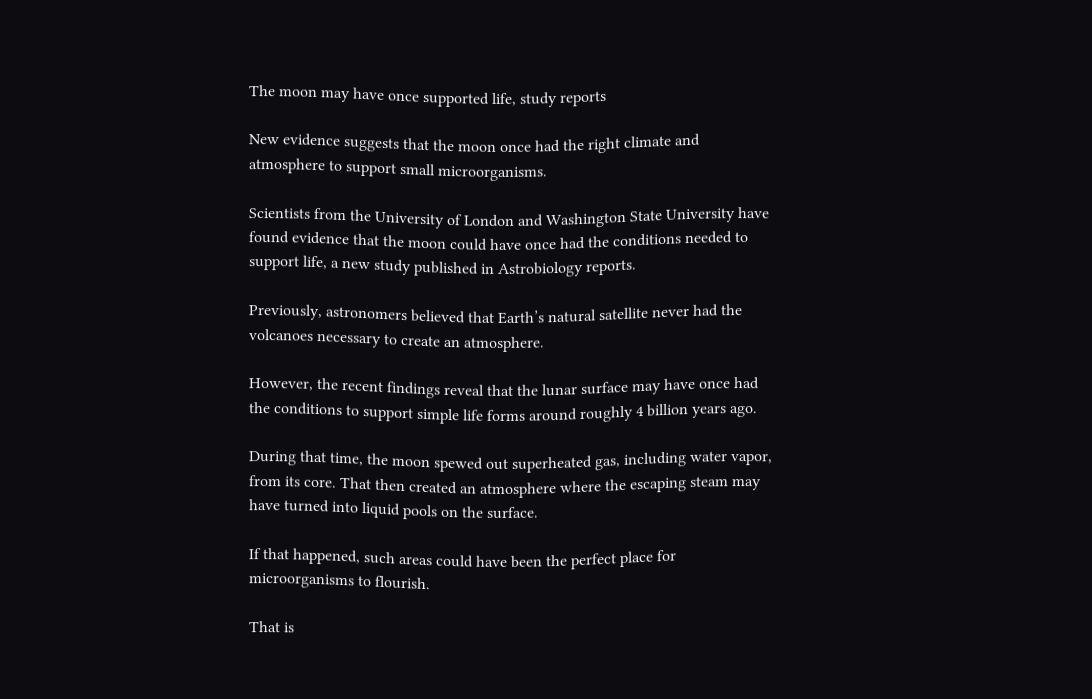The moon may have once supported life, study reports

New evidence suggests that the moon once had the right climate and atmosphere to support small microorganisms.

Scientists from the University of London and Washington State University have found evidence that the moon could have once had the conditions needed to support life, a new study published in Astrobiology reports.

Previously, astronomers believed that Earth’s natural satellite never had the volcanoes necessary to create an atmosphere.

However, the recent findings reveal that the lunar surface may have once had the conditions to support simple life forms around roughly 4 billion years ago.

During that time, the moon spewed out superheated gas, including water vapor, from its core. That then created an atmosphere where the escaping steam may have turned into liquid pools on the surface.

If that happened, such areas could have been the perfect place for microorganisms to flourish.

That is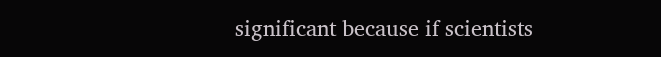significant because if scientists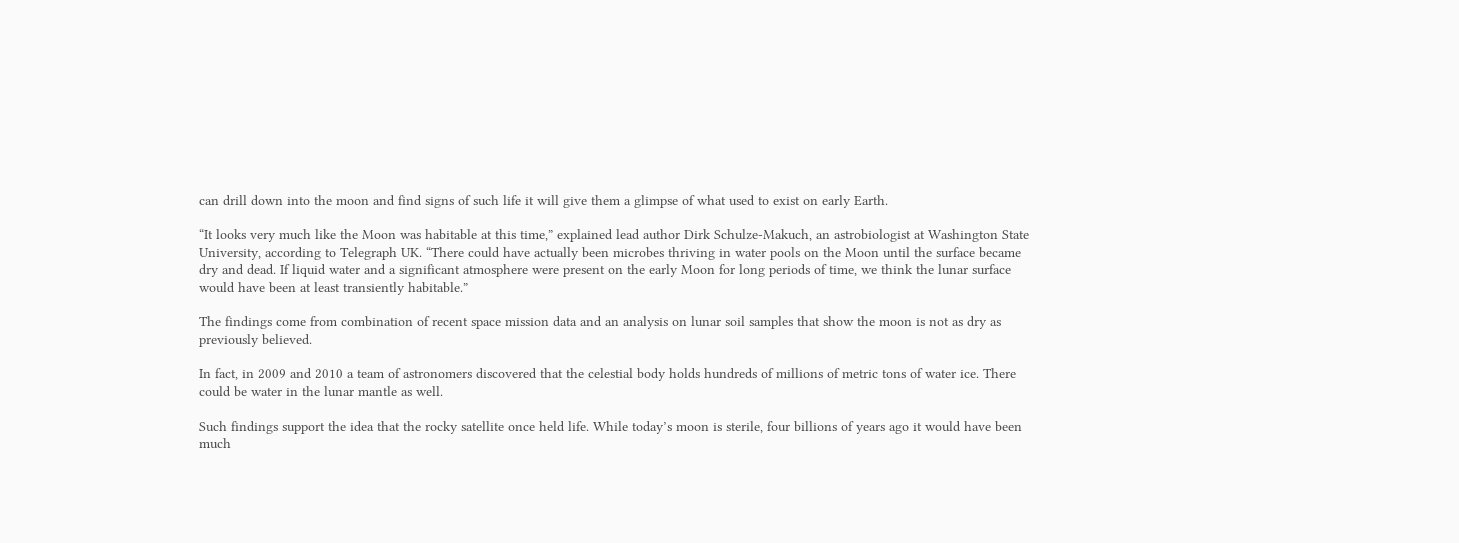can drill down into the moon and find signs of such life it will give them a glimpse of what used to exist on early Earth.

“It looks very much like the Moon was habitable at this time,” explained lead author Dirk Schulze-Makuch, an astrobiologist at Washington State University, according to Telegraph UK. “There could have actually been microbes thriving in water pools on the Moon until the surface became dry and dead. If liquid water and a significant atmosphere were present on the early Moon for long periods of time, we think the lunar surface would have been at least transiently habitable.”

The findings come from combination of recent space mission data and an analysis on lunar soil samples that show the moon is not as dry as previously believed.

In fact, in 2009 and 2010 a team of astronomers discovered that the celestial body holds hundreds of millions of metric tons of water ice. There could be water in the lunar mantle as well.

Such findings support the idea that the rocky satellite once held life. While today’s moon is sterile, four billions of years ago it would have been much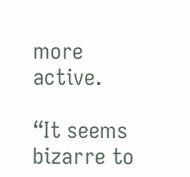more active.

“It seems bizarre to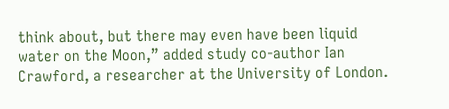think about, but there may even have been liquid water on the Moon,” added study co-author Ian Crawford, a researcher at the University of London.